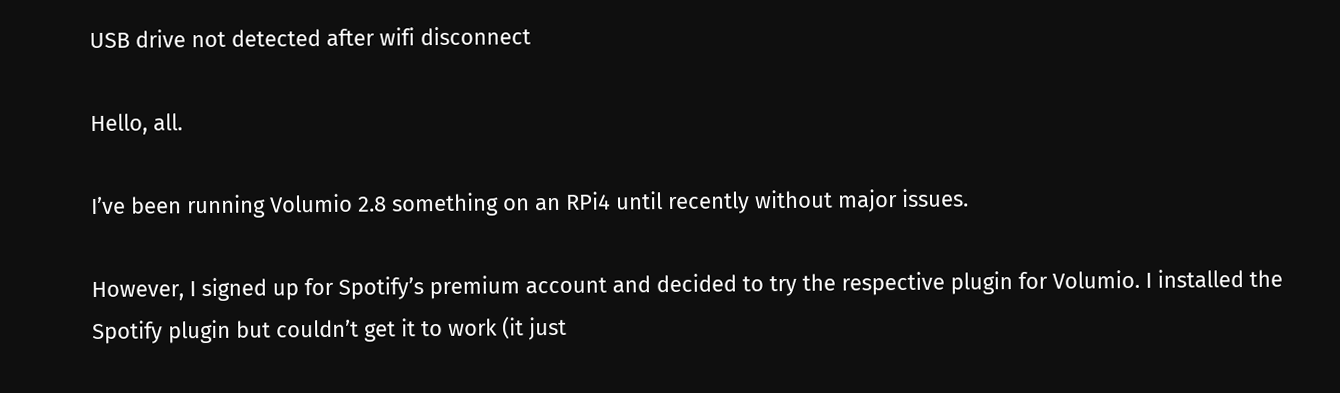USB drive not detected after wifi disconnect

Hello, all.

I’ve been running Volumio 2.8 something on an RPi4 until recently without major issues.

However, I signed up for Spotify’s premium account and decided to try the respective plugin for Volumio. I installed the Spotify plugin but couldn’t get it to work (it just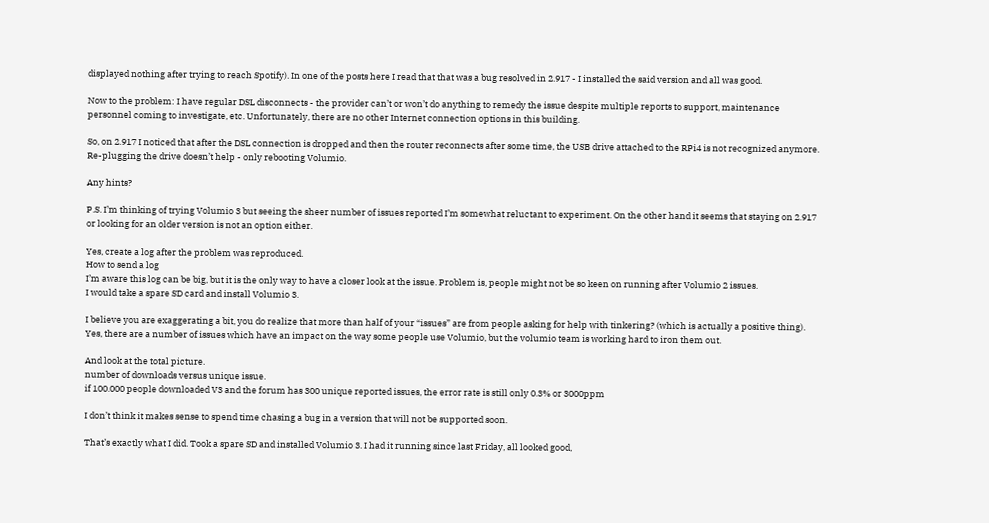displayed nothing after trying to reach Spotify). In one of the posts here I read that that was a bug resolved in 2.917 - I installed the said version and all was good.

Now to the problem: I have regular DSL disconnects - the provider can’t or won’t do anything to remedy the issue despite multiple reports to support, maintenance personnel coming to investigate, etc. Unfortunately, there are no other Internet connection options in this building.

So, on 2.917 I noticed that after the DSL connection is dropped and then the router reconnects after some time, the USB drive attached to the RPi4 is not recognized anymore. Re-plugging the drive doesn’t help - only rebooting Volumio.

Any hints?

P.S. I’m thinking of trying Volumio 3 but seeing the sheer number of issues reported I’m somewhat reluctant to experiment. On the other hand it seems that staying on 2.917 or looking for an older version is not an option either.

Yes, create a log after the problem was reproduced.
How to send a log
I’m aware this log can be big, but it is the only way to have a closer look at the issue. Problem is, people might not be so keen on running after Volumio 2 issues.
I would take a spare SD card and install Volumio 3.

I believe you are exaggerating a bit, you do realize that more than half of your “issues” are from people asking for help with tinkering? (which is actually a positive thing).
Yes, there are a number of issues which have an impact on the way some people use Volumio, but the volumio team is working hard to iron them out.

And look at the total picture.
number of downloads versus unique issue.
if 100.000 people downloaded V3 and the forum has 300 unique reported issues, the error rate is still only 0.3% or 3000ppm

I don’t think it makes sense to spend time chasing a bug in a version that will not be supported soon.

That’s exactly what I did. Took a spare SD and installed Volumio 3. I had it running since last Friday, all looked good,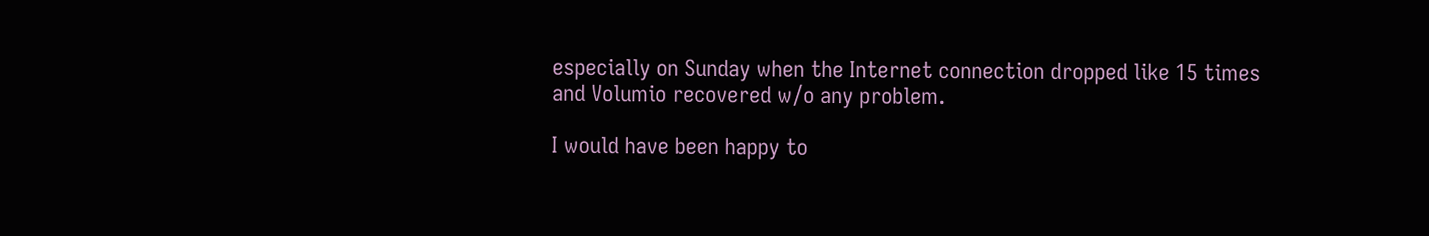especially on Sunday when the Internet connection dropped like 15 times and Volumio recovered w/o any problem.

I would have been happy to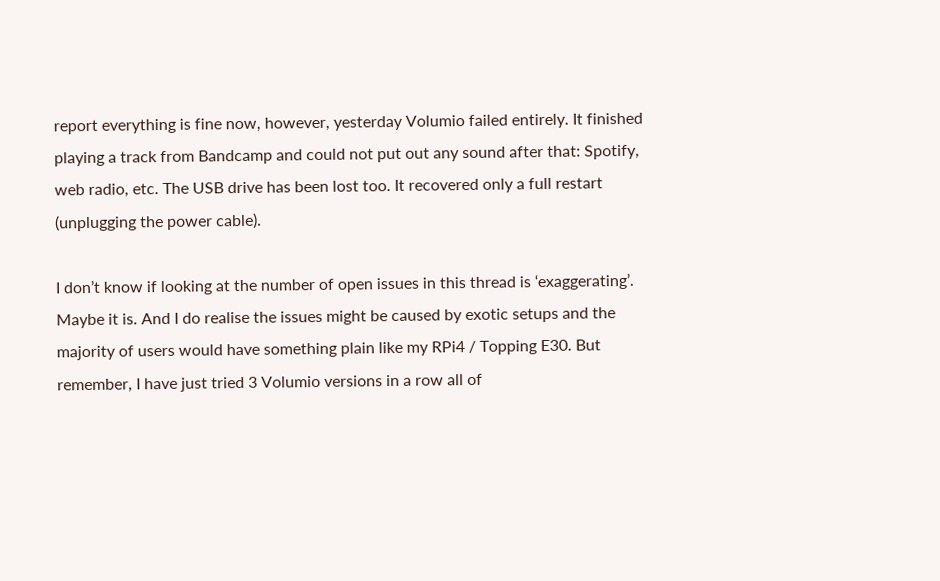report everything is fine now, however, yesterday Volumio failed entirely. It finished playing a track from Bandcamp and could not put out any sound after that: Spotify, web radio, etc. The USB drive has been lost too. It recovered only a full restart (unplugging the power cable).

I don’t know if looking at the number of open issues in this thread is ‘exaggerating’. Maybe it is. And I do realise the issues might be caused by exotic setups and the majority of users would have something plain like my RPi4 / Topping E30. But remember, I have just tried 3 Volumio versions in a row all of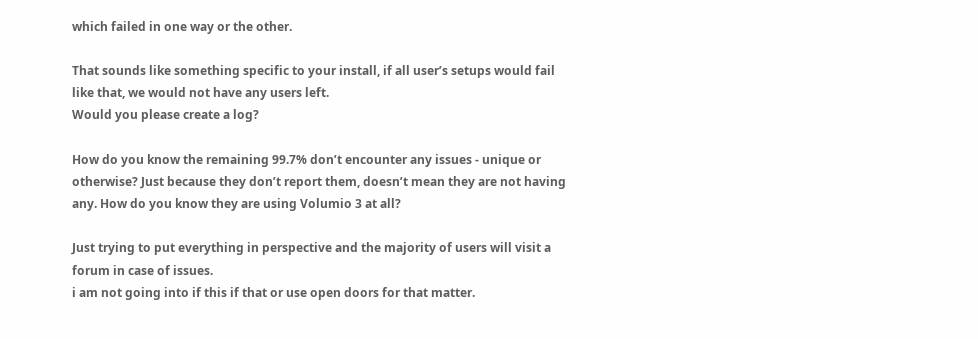which failed in one way or the other.

That sounds like something specific to your install, if all user’s setups would fail like that, we would not have any users left.
Would you please create a log?

How do you know the remaining 99.7% don’t encounter any issues - unique or otherwise? Just because they don’t report them, doesn’t mean they are not having any. How do you know they are using Volumio 3 at all?

Just trying to put everything in perspective and the majority of users will visit a forum in case of issues.
i am not going into if this if that or use open doors for that matter.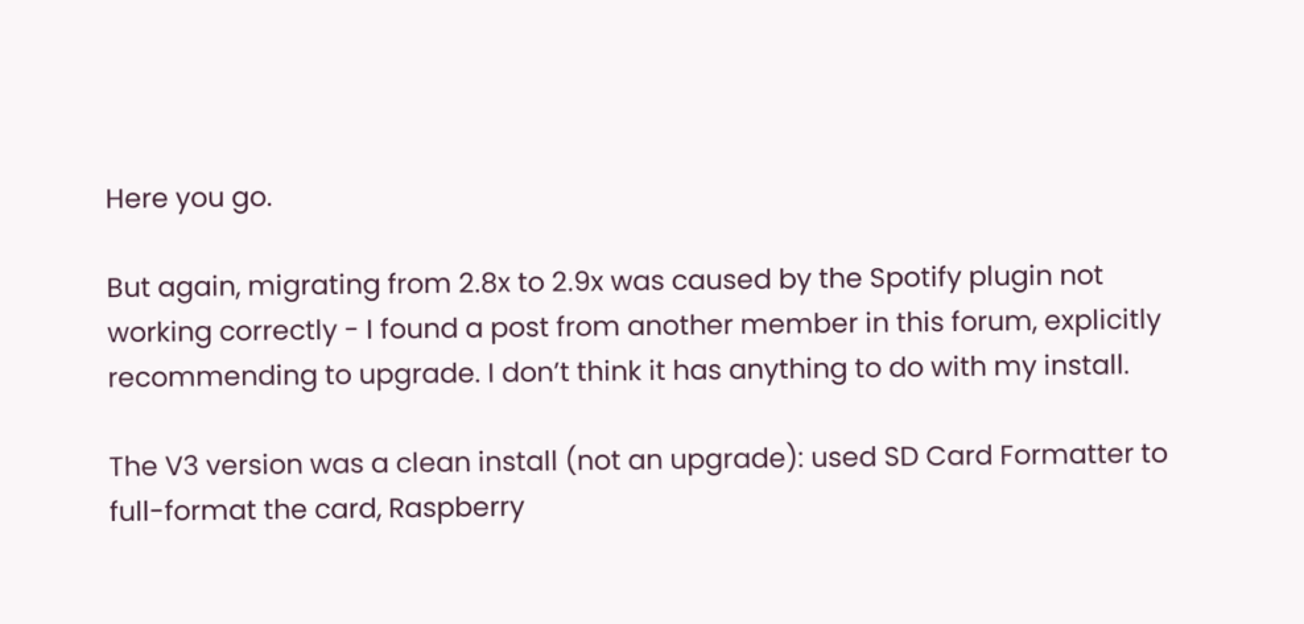Here you go.

But again, migrating from 2.8x to 2.9x was caused by the Spotify plugin not working correctly - I found a post from another member in this forum, explicitly recommending to upgrade. I don’t think it has anything to do with my install.

The V3 version was a clean install (not an upgrade): used SD Card Formatter to full-format the card, Raspberry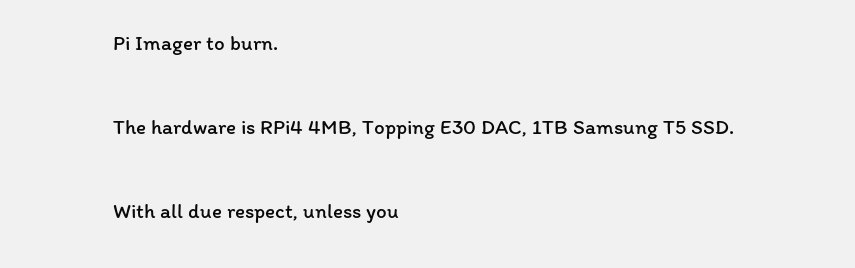Pi Imager to burn.

The hardware is RPi4 4MB, Topping E30 DAC, 1TB Samsung T5 SSD.

With all due respect, unless you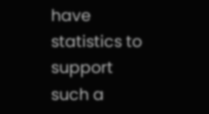have statistics to support such a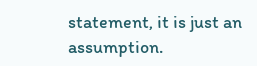statement, it is just an assumption.